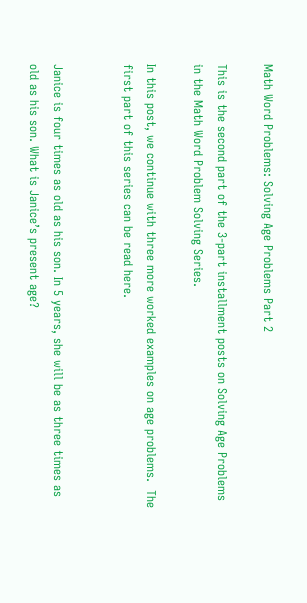Math Word Problems: Solving Age Problems Part 2

This is the second part of the 3-part installment posts on Solving Age Problems in the Math Word Problem Solving Series.

In this post, we continue with three more worked examples on age problems.  The first part of this series can be read here.


Janice is four times as old as his son. In 5 years, she will be as three times as old as his son. What is Janice’s present age?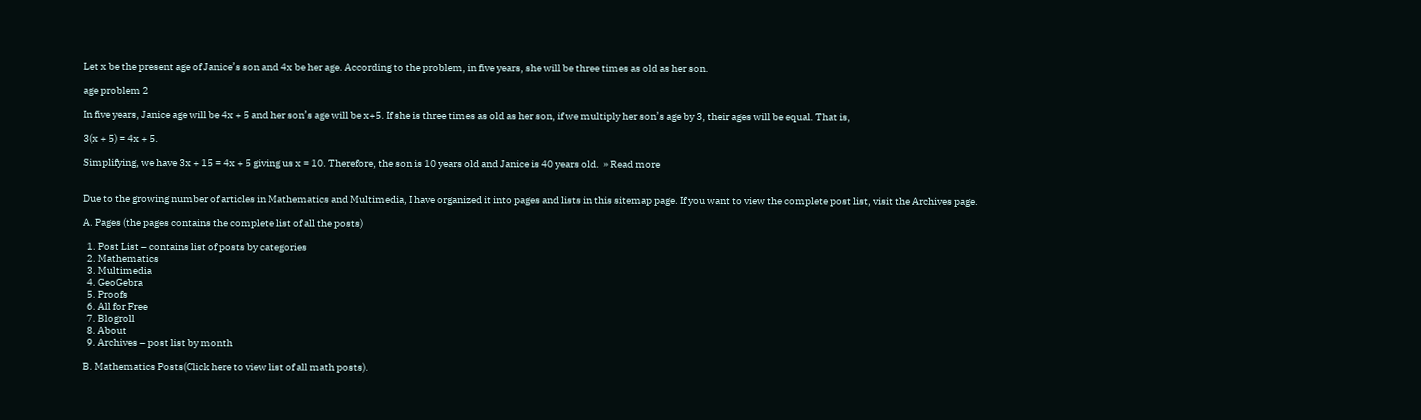Let x be the present age of Janice’s son and 4x be her age. According to the problem, in five years, she will be three times as old as her son.

age problem 2

In five years, Janice age will be 4x + 5 and her son’s age will be x+5. If she is three times as old as her son, if we multiply her son’s age by 3, their ages will be equal. That is,

3(x + 5) = 4x + 5.

Simplifying, we have 3x + 15 = 4x + 5 giving us x = 10. Therefore, the son is 10 years old and Janice is 40 years old.  » Read more


Due to the growing number of articles in Mathematics and Multimedia, I have organized it into pages and lists in this sitemap page. If you want to view the complete post list, visit the Archives page.

A. Pages (the pages contains the complete list of all the posts)

  1. Post List – contains list of posts by categories
  2. Mathematics
  3. Multimedia
  4. GeoGebra
  5. Proofs
  6. All for Free
  7. Blogroll
  8. About
  9. Archives – post list by month

B. Mathematics Posts(Click here to view list of all math posts).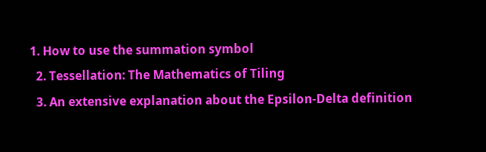1. How to use the summation symbol
  2. Tessellation: The Mathematics of Tiling
  3. An extensive explanation about the Epsilon-Delta definition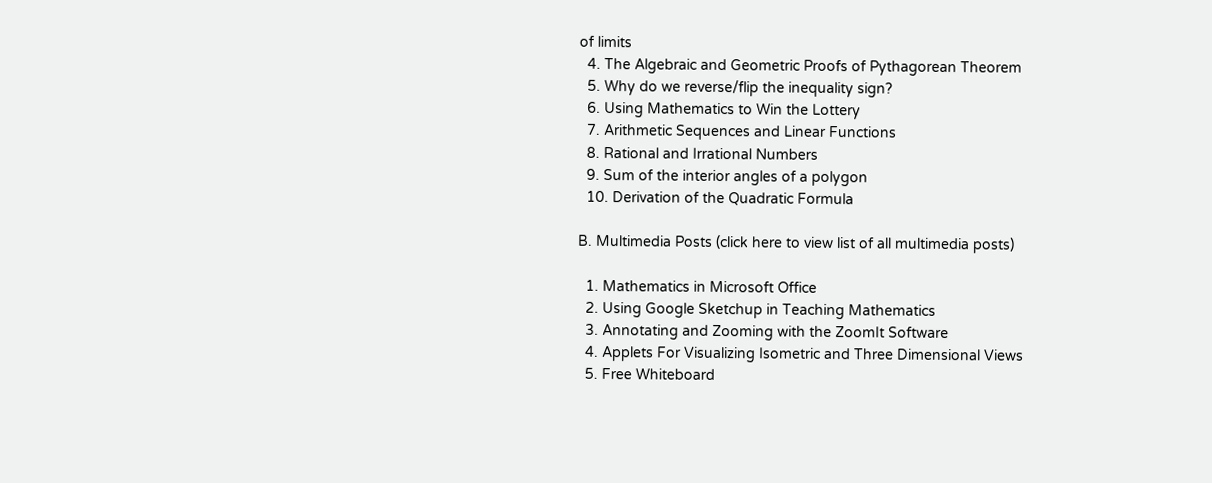of limits
  4. The Algebraic and Geometric Proofs of Pythagorean Theorem
  5. Why do we reverse/flip the inequality sign?
  6. Using Mathematics to Win the Lottery
  7. Arithmetic Sequences and Linear Functions
  8. Rational and Irrational Numbers
  9. Sum of the interior angles of a polygon
  10. Derivation of the Quadratic Formula

B. Multimedia Posts (click here to view list of all multimedia posts)

  1. Mathematics in Microsoft Office
  2. Using Google Sketchup in Teaching Mathematics
  3. Annotating and Zooming with the ZoomIt Software
  4. Applets For Visualizing Isometric and Three Dimensional Views
  5. Free Whiteboard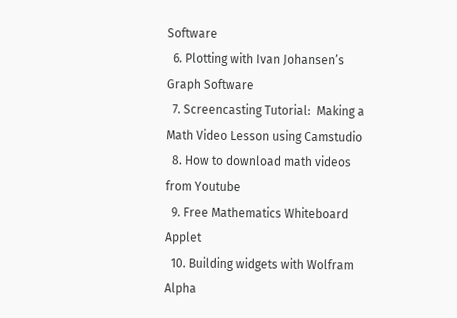Software
  6. Plotting with Ivan Johansen’s Graph Software
  7. Screencasting Tutorial:  Making a Math Video Lesson using Camstudio
  8. How to download math videos from Youtube
  9. Free Mathematics Whiteboard Applet
  10. Building widgets with Wolfram Alpha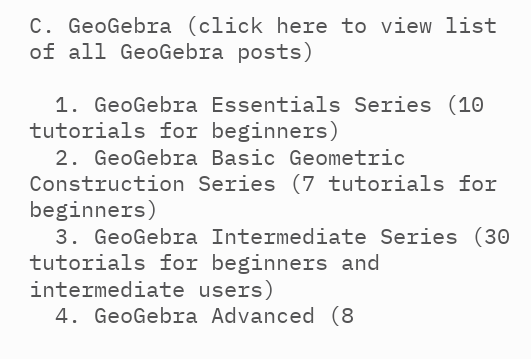C. GeoGebra (click here to view list of all GeoGebra posts)

  1. GeoGebra Essentials Series (10 tutorials for beginners)
  2. GeoGebra Basic Geometric Construction Series (7 tutorials for beginners)
  3. GeoGebra Intermediate Series (30 tutorials for beginners and intermediate users)
  4. GeoGebra Advanced (8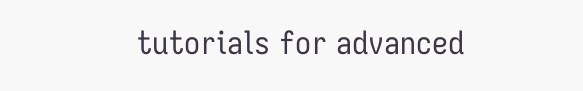tutorials for advanced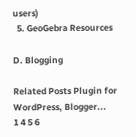users)
  5. GeoGebra Resources

D. Blogging

Related Posts Plugin for WordPress, Blogger...
1 4 5 6